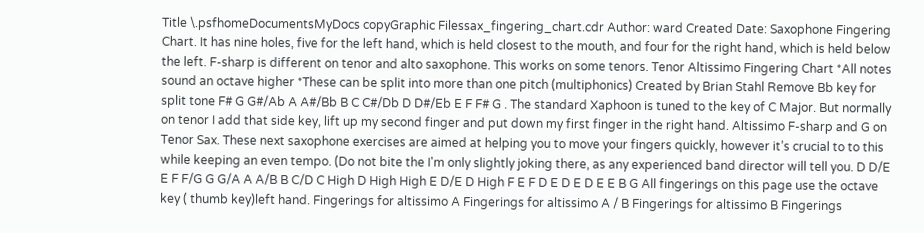Title \.psfhomeDocumentsMyDocs copyGraphic Filessax_fingering_chart.cdr Author: ward Created Date: Saxophone Fingering Chart. It has nine holes, five for the left hand, which is held closest to the mouth, and four for the right hand, which is held below the left. F-sharp is different on tenor and alto saxophone. This works on some tenors. Tenor Altissimo Fingering Chart *All notes sound an octave higher *These can be split into more than one pitch (multiphonics) Created by Brian Stahl Remove Bb key for split tone F# G G#/Ab A A#/Bb B C C#/Db D D#/Eb E F F# G . The standard Xaphoon is tuned to the key of C Major. But normally on tenor I add that side key, lift up my second finger and put down my first finger in the right hand. Altissimo F-sharp and G on Tenor Sax. These next saxophone exercises are aimed at helping you to move your fingers quickly, however it’s crucial to to this while keeping an even tempo. (Do not bite the I'm only slightly joking there, as any experienced band director will tell you. D D/E E F F/G G G/A A A/B B C/D C High D High High E D/E D High F E F D E D E D E E B G All fingerings on this page use the octave key ( thumb key)left hand. Fingerings for altissimo A Fingerings for altissimo A / B Fingerings for altissimo B Fingerings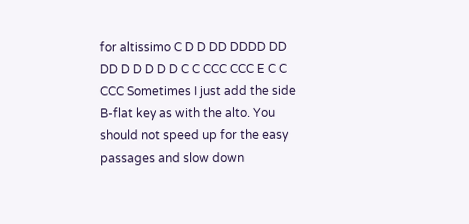for altissimo C D D DD DDDD DD DD D D D D D C C CCC CCC E C C CCC Sometimes I just add the side B-flat key as with the alto. You should not speed up for the easy passages and slow down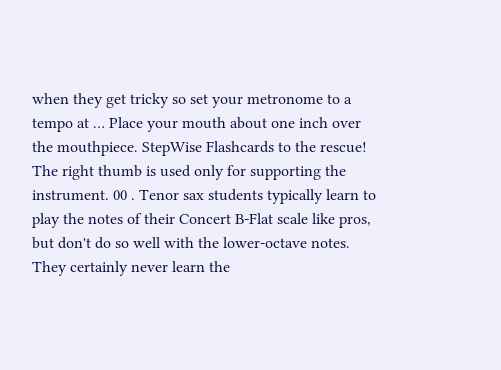when they get tricky so set your metronome to a tempo at … Place your mouth about one inch over the mouthpiece. StepWise Flashcards to the rescue! The right thumb is used only for supporting the instrument. 00 . Tenor sax students typically learn to play the notes of their Concert B-Flat scale like pros, but don't do so well with the lower-octave notes. They certainly never learn the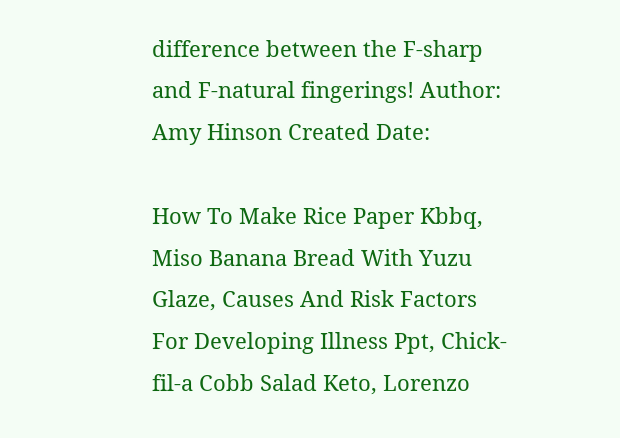difference between the F-sharp and F-natural fingerings! Author: Amy Hinson Created Date:

How To Make Rice Paper Kbbq, Miso Banana Bread With Yuzu Glaze, Causes And Risk Factors For Developing Illness Ppt, Chick-fil-a Cobb Salad Keto, Lorenzo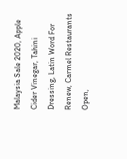Malaysia Sale 2020, Apple Cider Vinegar, Tahini Dressing, Latin Word For Renew, Carmel Restaurants Open,